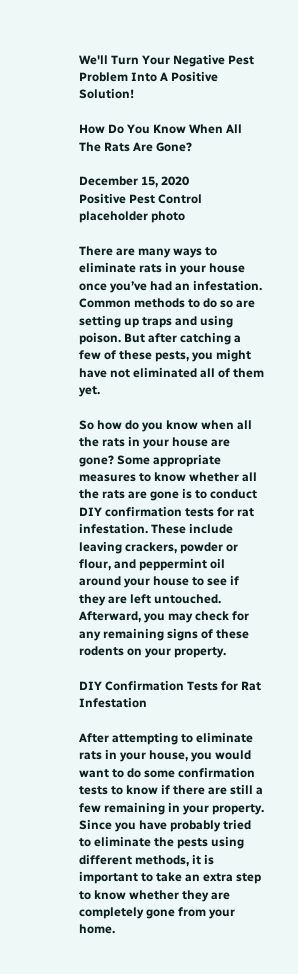We'll Turn Your Negative Pest Problem Into A Positive Solution!

How Do You Know When All The Rats Are Gone?

December 15, 2020
Positive Pest Control placeholder photo

There are many ways to eliminate rats in your house once you’ve had an infestation. Common methods to do so are setting up traps and using poison. But after catching a few of these pests, you might have not eliminated all of them yet.

So how do you know when all the rats in your house are gone? Some appropriate measures to know whether all the rats are gone is to conduct DIY confirmation tests for rat infestation. These include leaving crackers, powder or flour, and peppermint oil around your house to see if they are left untouched. Afterward, you may check for any remaining signs of these rodents on your property.

DIY Confirmation Tests for Rat Infestation

After attempting to eliminate rats in your house, you would want to do some confirmation tests to know if there are still a few remaining in your property. Since you have probably tried to eliminate the pests using different methods, it is important to take an extra step to know whether they are completely gone from your home.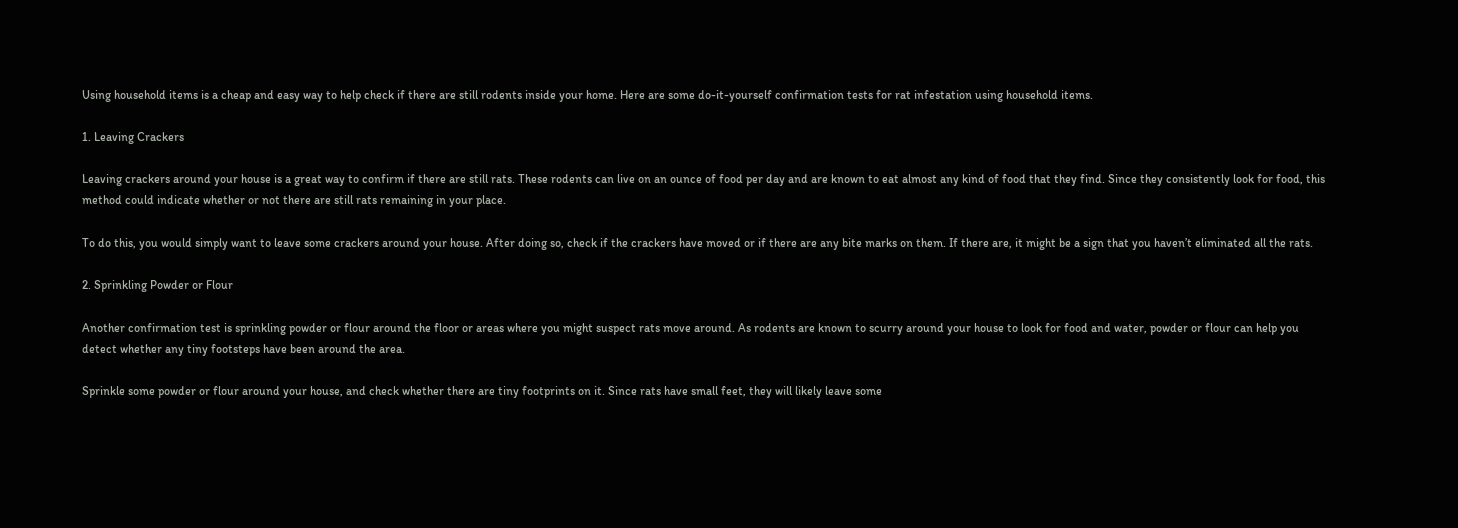Using household items is a cheap and easy way to help check if there are still rodents inside your home. Here are some do-it-yourself confirmation tests for rat infestation using household items.

1. Leaving Crackers

Leaving crackers around your house is a great way to confirm if there are still rats. These rodents can live on an ounce of food per day and are known to eat almost any kind of food that they find. Since they consistently look for food, this method could indicate whether or not there are still rats remaining in your place.

To do this, you would simply want to leave some crackers around your house. After doing so, check if the crackers have moved or if there are any bite marks on them. If there are, it might be a sign that you haven’t eliminated all the rats.

2. Sprinkling Powder or Flour

Another confirmation test is sprinkling powder or flour around the floor or areas where you might suspect rats move around. As rodents are known to scurry around your house to look for food and water, powder or flour can help you detect whether any tiny footsteps have been around the area.

Sprinkle some powder or flour around your house, and check whether there are tiny footprints on it. Since rats have small feet, they will likely leave some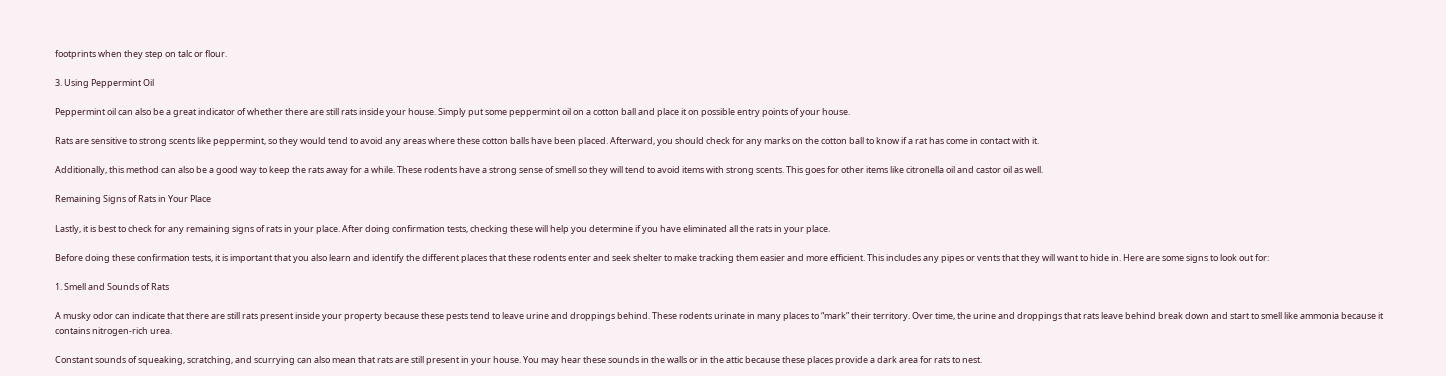footprints when they step on talc or flour.

3. Using Peppermint Oil

Peppermint oil can also be a great indicator of whether there are still rats inside your house. Simply put some peppermint oil on a cotton ball and place it on possible entry points of your house.

Rats are sensitive to strong scents like peppermint, so they would tend to avoid any areas where these cotton balls have been placed. Afterward, you should check for any marks on the cotton ball to know if a rat has come in contact with it.

Additionally, this method can also be a good way to keep the rats away for a while. These rodents have a strong sense of smell so they will tend to avoid items with strong scents. This goes for other items like citronella oil and castor oil as well.

Remaining Signs of Rats in Your Place

Lastly, it is best to check for any remaining signs of rats in your place. After doing confirmation tests, checking these will help you determine if you have eliminated all the rats in your place.

Before doing these confirmation tests, it is important that you also learn and identify the different places that these rodents enter and seek shelter to make tracking them easier and more efficient. This includes any pipes or vents that they will want to hide in. Here are some signs to look out for:

1. Smell and Sounds of Rats

A musky odor can indicate that there are still rats present inside your property because these pests tend to leave urine and droppings behind. These rodents urinate in many places to “mark” their territory. Over time, the urine and droppings that rats leave behind break down and start to smell like ammonia because it contains nitrogen-rich urea.

Constant sounds of squeaking, scratching, and scurrying can also mean that rats are still present in your house. You may hear these sounds in the walls or in the attic because these places provide a dark area for rats to nest.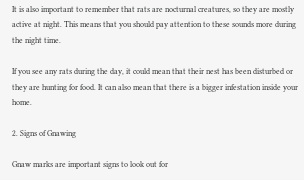It is also important to remember that rats are nocturnal creatures, so they are mostly active at night. This means that you should pay attention to these sounds more during the night time.

If you see any rats during the day, it could mean that their nest has been disturbed or they are hunting for food. It can also mean that there is a bigger infestation inside your home.

2. Signs of Gnawing

Gnaw marks are important signs to look out for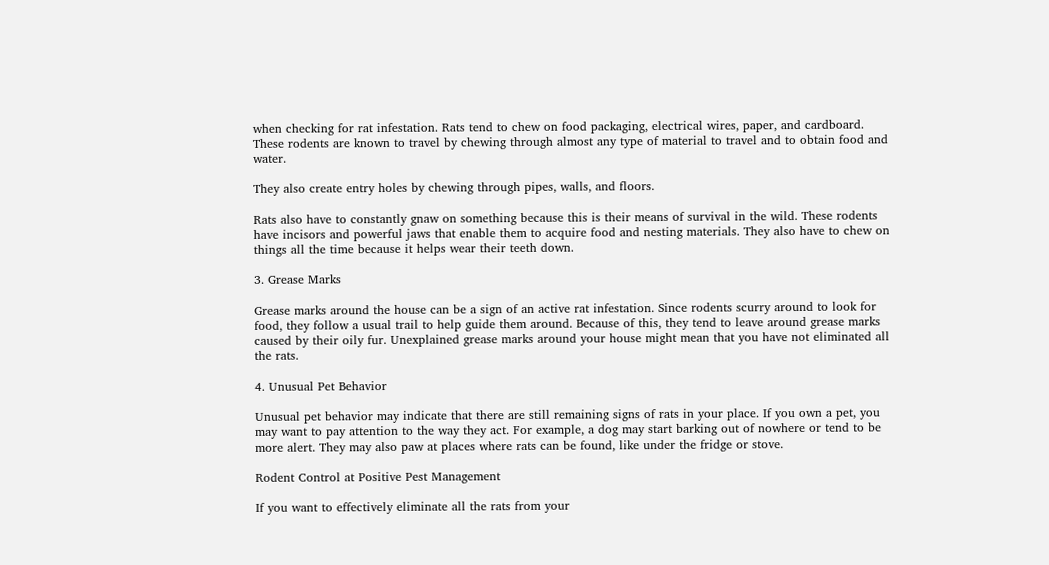when checking for rat infestation. Rats tend to chew on food packaging, electrical wires, paper, and cardboard. These rodents are known to travel by chewing through almost any type of material to travel and to obtain food and water.

They also create entry holes by chewing through pipes, walls, and floors.

Rats also have to constantly gnaw on something because this is their means of survival in the wild. These rodents have incisors and powerful jaws that enable them to acquire food and nesting materials. They also have to chew on things all the time because it helps wear their teeth down.

3. Grease Marks

Grease marks around the house can be a sign of an active rat infestation. Since rodents scurry around to look for food, they follow a usual trail to help guide them around. Because of this, they tend to leave around grease marks caused by their oily fur. Unexplained grease marks around your house might mean that you have not eliminated all the rats.

4. Unusual Pet Behavior

Unusual pet behavior may indicate that there are still remaining signs of rats in your place. If you own a pet, you may want to pay attention to the way they act. For example, a dog may start barking out of nowhere or tend to be more alert. They may also paw at places where rats can be found, like under the fridge or stove.

Rodent Control at Positive Pest Management

If you want to effectively eliminate all the rats from your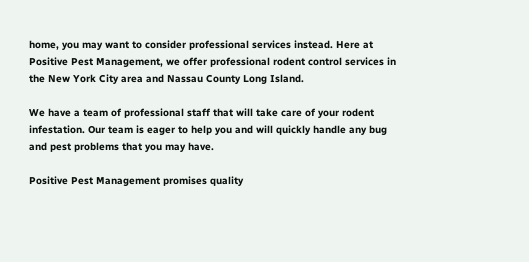home, you may want to consider professional services instead. Here at Positive Pest Management, we offer professional rodent control services in the New York City area and Nassau County Long Island.

We have a team of professional staff that will take care of your rodent infestation. Our team is eager to help you and will quickly handle any bug and pest problems that you may have.

Positive Pest Management promises quality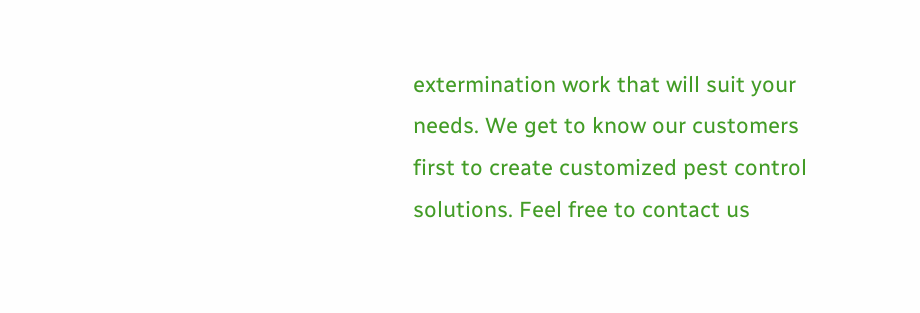extermination work that will suit your needs. We get to know our customers first to create customized pest control solutions. Feel free to contact us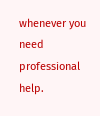whenever you need professional help.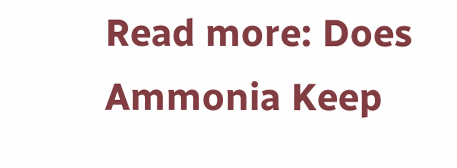Read more: Does Ammonia Keep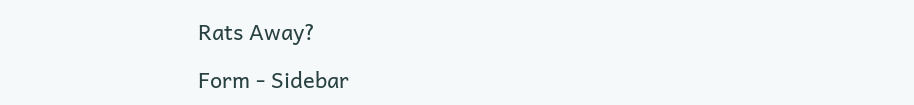Rats Away?

Form - Sidebar